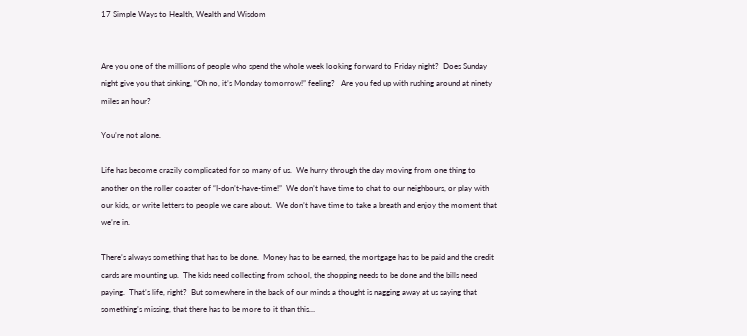17 Simple Ways to Health, Wealth and Wisdom


Are you one of the millions of people who spend the whole week looking forward to Friday night?  Does Sunday night give you that sinking, “Oh no, it’s Monday tomorrow!” feeling?   Are you fed up with rushing around at ninety miles an hour?

You’re not alone.

Life has become crazily complicated for so many of us.  We hurry through the day moving from one thing to another on the roller coaster of “I-don’t-have-time!”  We don’t have time to chat to our neighbours, or play with our kids, or write letters to people we care about.  We don’t have time to take a breath and enjoy the moment that we’re in.

There’s always something that has to be done.  Money has to be earned, the mortgage has to be paid and the credit cards are mounting up.  The kids need collecting from school, the shopping needs to be done and the bills need paying.  That’s life, right?  But somewhere in the back of our minds a thought is nagging away at us saying that something’s missing, that there has to be more to it than this…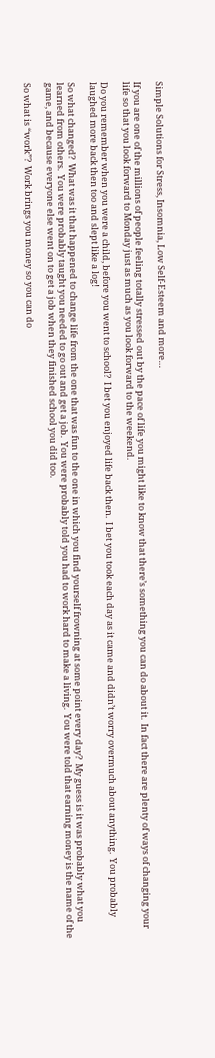Simple Solutions for Stress, Insomnia, Low Self-Esteem and more…

If you are one of the millions of people feeling totally stressed out by the pace of life you might like to know that there’s something you can do about it.  In fact there are plenty of ways of changing your life so that you look forward to Monday just as much as you look forward to the weekend.

Do you remember when you were a child, before you went to school?  I bet you enjoyed life back then.  I bet you took each day as it came and didn’t worry overmuch about anything.  You probably laughed more back then too and slept like a log!

So what changed?  What was it that happened to change life from the one that was fun to the one in which you find yourself frowning at some point every day?  My guess is it was probably what you learned from others.  You were probably taught you needed to go out and get a job.  You were probably told you had to work hard to make a living.  You were told that earning money is the name of the game, and because everyone else went on to get a job when they finished school you did too.

So what is “work”?  Work brings you money so you can do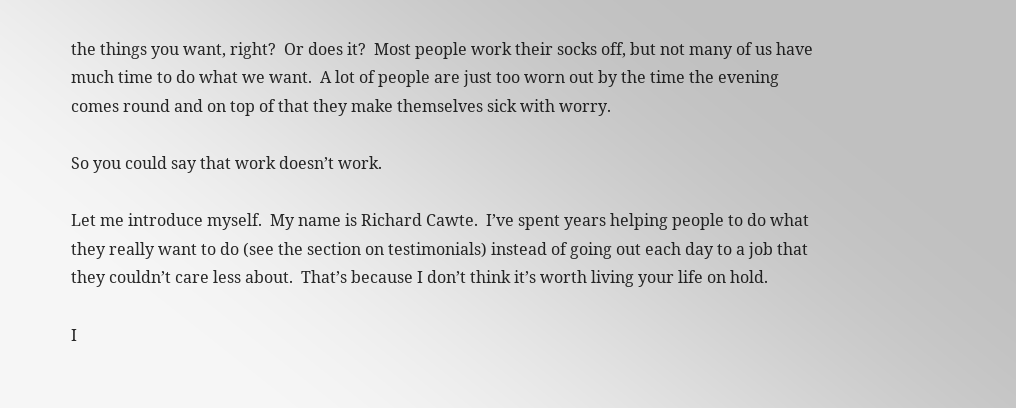the things you want, right?  Or does it?  Most people work their socks off, but not many of us have much time to do what we want.  A lot of people are just too worn out by the time the evening comes round and on top of that they make themselves sick with worry.

So you could say that work doesn’t work.

Let me introduce myself.  My name is Richard Cawte.  I’ve spent years helping people to do what they really want to do (see the section on testimonials) instead of going out each day to a job that they couldn’t care less about.  That’s because I don’t think it’s worth living your life on hold.

I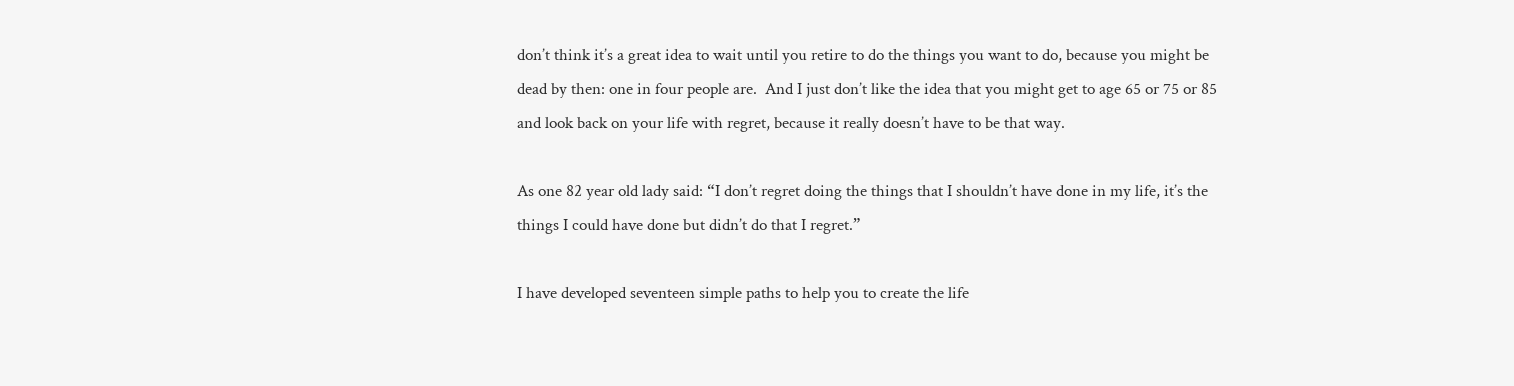don’t think it’s a great idea to wait until you retire to do the things you want to do, because you might be dead by then: one in four people are.  And I just don’t like the idea that you might get to age 65 or 75 or 85 and look back on your life with regret, because it really doesn’t have to be that way.

As one 82 year old lady said: “I don’t regret doing the things that I shouldn’t have done in my life, it’s the things I could have done but didn’t do that I regret.”

I have developed seventeen simple paths to help you to create the life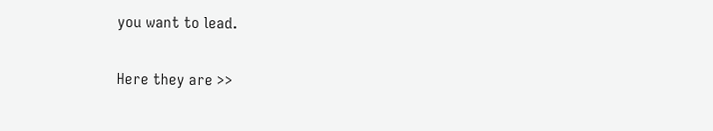you want to lead.

Here they are >>